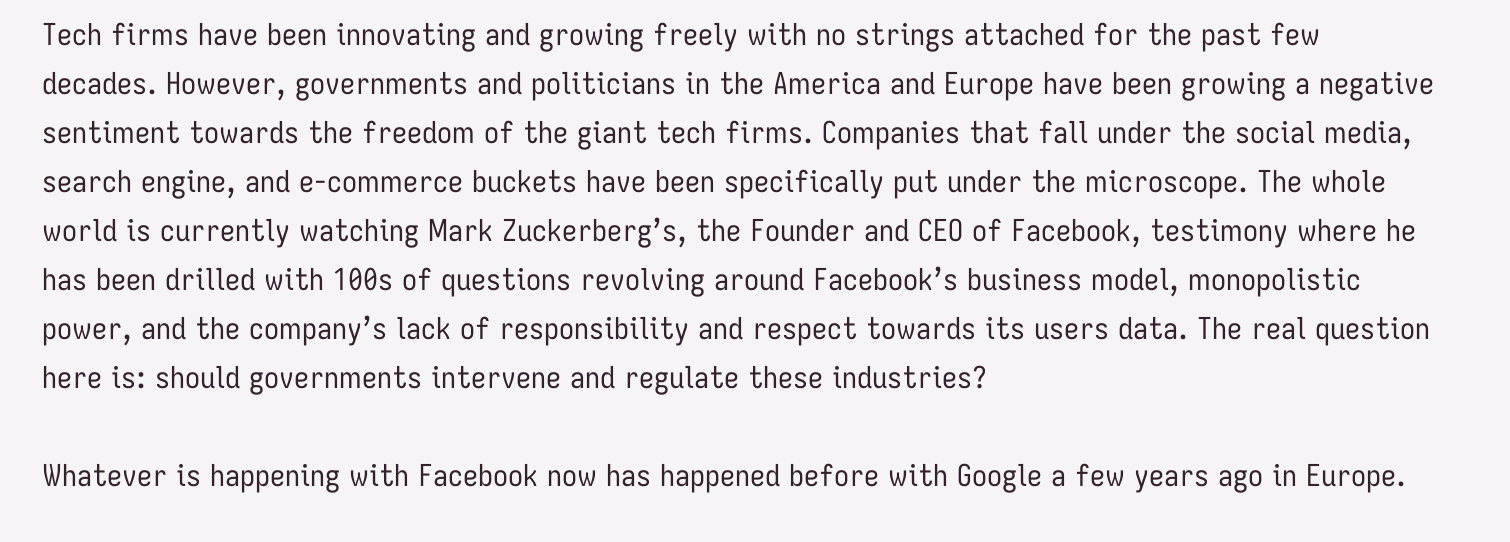Tech firms have been innovating and growing freely with no strings attached for the past few decades. However, governments and politicians in the America and Europe have been growing a negative sentiment towards the freedom of the giant tech firms. Companies that fall under the social media, search engine, and e-commerce buckets have been specifically put under the microscope. The whole world is currently watching Mark Zuckerberg’s, the Founder and CEO of Facebook, testimony where he has been drilled with 100s of questions revolving around Facebook’s business model, monopolistic power, and the company’s lack of responsibility and respect towards its users data. The real question here is: should governments intervene and regulate these industries?

Whatever is happening with Facebook now has happened before with Google a few years ago in Europe.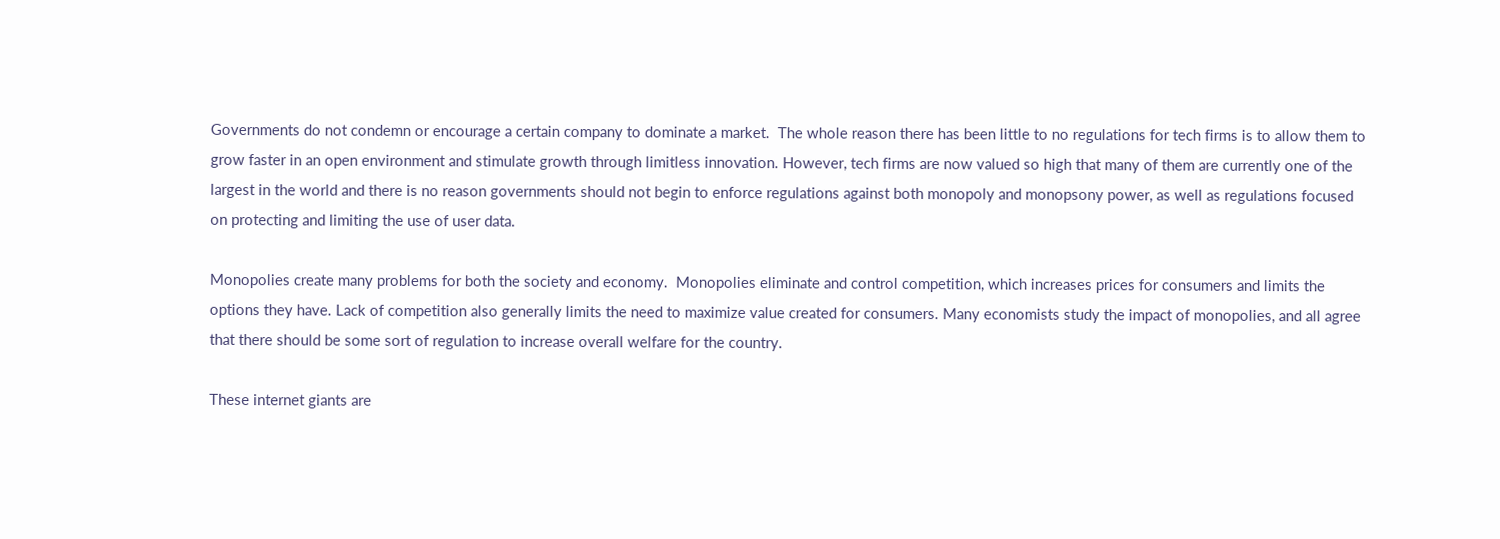Governments do not condemn or encourage a certain company to dominate a market.  The whole reason there has been little to no regulations for tech firms is to allow them to grow faster in an open environment and stimulate growth through limitless innovation. However, tech firms are now valued so high that many of them are currently one of the largest in the world and there is no reason governments should not begin to enforce regulations against both monopoly and monopsony power, as well as regulations focused on protecting and limiting the use of user data.

Monopolies create many problems for both the society and economy.  Monopolies eliminate and control competition, which increases prices for consumers and limits the options they have. Lack of competition also generally limits the need to maximize value created for consumers. Many economists study the impact of monopolies, and all agree that there should be some sort of regulation to increase overall welfare for the country.

These internet giants are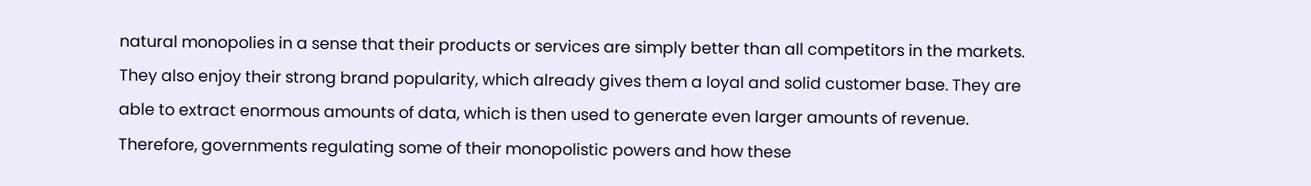natural monopolies in a sense that their products or services are simply better than all competitors in the markets. They also enjoy their strong brand popularity, which already gives them a loyal and solid customer base. They are able to extract enormous amounts of data, which is then used to generate even larger amounts of revenue. Therefore, governments regulating some of their monopolistic powers and how these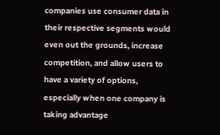companies use consumer data in their respective segments would even out the grounds, increase competition, and allow users to have a variety of options, especially when one company is taking advantage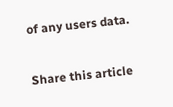of any users data.

Share this article